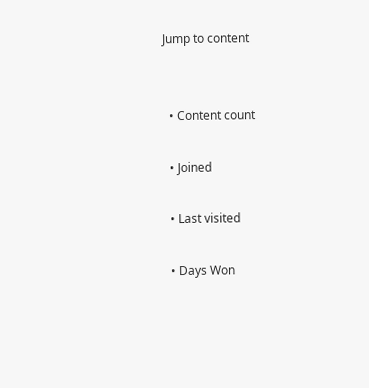Jump to content


  • Content count

  • Joined

  • Last visited

  • Days Won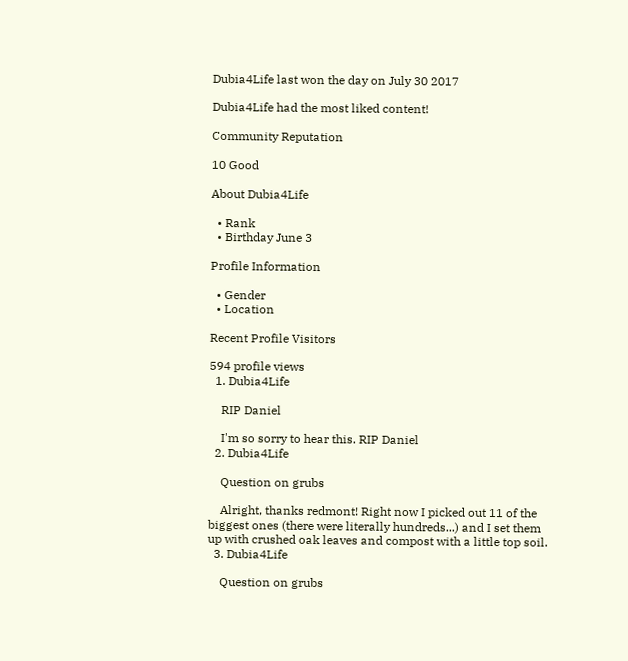Dubia4Life last won the day on July 30 2017

Dubia4Life had the most liked content!

Community Reputation

10 Good

About Dubia4Life

  • Rank
  • Birthday June 3

Profile Information

  • Gender
  • Location

Recent Profile Visitors

594 profile views
  1. Dubia4Life

    RIP Daniel

    I'm so sorry to hear this. RIP Daniel
  2. Dubia4Life

    Question on grubs

    Alright, thanks redmont! Right now I picked out 11 of the biggest ones (there were literally hundreds...) and I set them up with crushed oak leaves and compost with a little top soil.
  3. Dubia4Life

    Question on grubs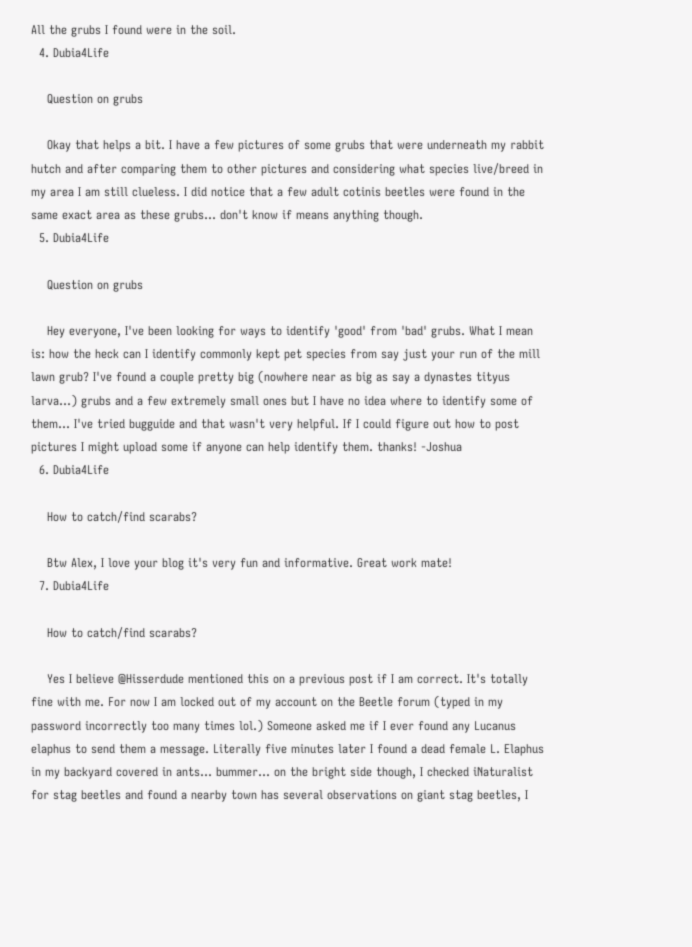All the grubs I found were in the soil.
  4. Dubia4Life

    Question on grubs

    Okay that helps a bit. I have a few pictures of some grubs that were underneath my rabbit hutch and after comparing them to other pictures and considering what species live/breed in my area I am still clueless. I did notice that a few adult cotinis beetles were found in the same exact area as these grubs... don't know if means anything though.
  5. Dubia4Life

    Question on grubs

    Hey everyone, I've been looking for ways to identify 'good' from 'bad' grubs. What I mean is: how the heck can I identify commonly kept pet species from say just your run of the mill lawn grub? I've found a couple pretty big (nowhere near as big as say a dynastes tityus larva...) grubs and a few extremely small ones but I have no idea where to identify some of them... I've tried bugguide and that wasn't very helpful. If I could figure out how to post pictures I might upload some if anyone can help identify them. thanks! -Joshua
  6. Dubia4Life

    How to catch/find scarabs?

    Btw Alex, I love your blog it's very fun and informative. Great work mate!
  7. Dubia4Life

    How to catch/find scarabs?

    Yes I believe @Hisserdude mentioned this on a previous post if I am correct. It's totally fine with me. For now I am locked out of my account on the Beetle forum (typed in my password incorrectly too many times lol.) Someone asked me if I ever found any Lucanus elaphus to send them a message. Literally five minutes later I found a dead female L. Elaphus in my backyard covered in ants... bummer... on the bright side though, I checked iNaturalist for stag beetles and found a nearby town has several observations on giant stag beetles, I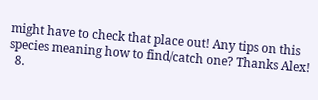might have to check that place out! Any tips on this species meaning how to find/catch one? Thanks Alex!
  8.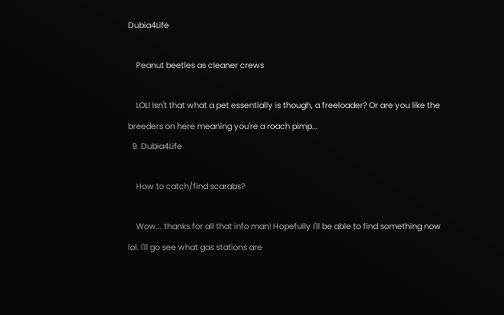Dubia4Life

    Peanut beetles as cleaner crews

    LOL! Isn't that what a pet essentially is though, a freeloader? Or are you like the breeders on here meaning you're a roach pimp...
  9. Dubia4Life

    How to catch/find scarabs?

    Wow... thanks for all that info man! Hopefully I'll be able to find something now lol. I'll go see what gas stations are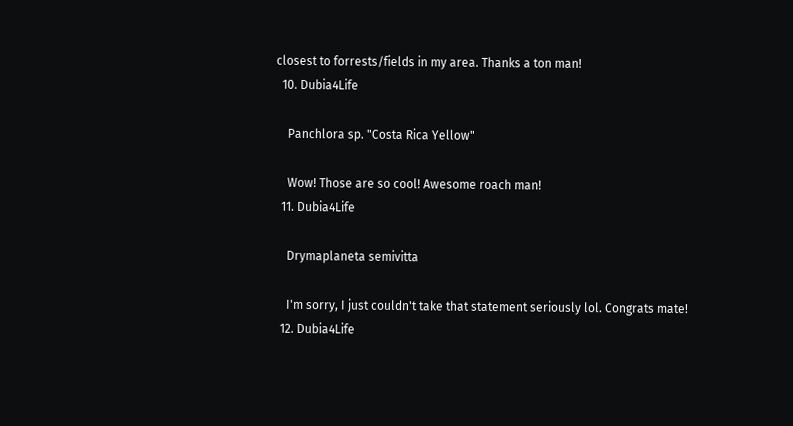closest to forrests/fields in my area. Thanks a ton man!
  10. Dubia4Life

    Panchlora sp. "Costa Rica Yellow"

    Wow! Those are so cool! Awesome roach man!
  11. Dubia4Life

    Drymaplaneta semivitta

    I'm sorry, I just couldn't take that statement seriously lol. Congrats mate!
  12. Dubia4Life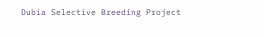Dubia Selective Breeding Project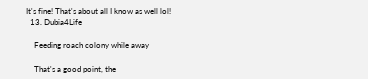It's fine! That's about all I know as well lol!
  13. Dubia4Life

    Feeding roach colony while away

    That's a good point, the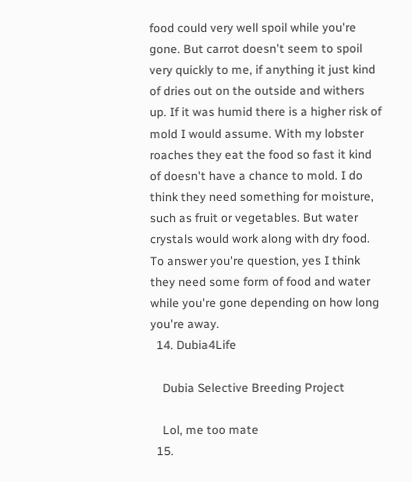food could very well spoil while you're gone. But carrot doesn't seem to spoil very quickly to me, if anything it just kind of dries out on the outside and withers up. If it was humid there is a higher risk of mold I would assume. With my lobster roaches they eat the food so fast it kind of doesn't have a chance to mold. I do think they need something for moisture, such as fruit or vegetables. But water crystals would work along with dry food. To answer you're question, yes I think they need some form of food and water while you're gone depending on how long you're away.
  14. Dubia4Life

    Dubia Selective Breeding Project

    Lol, me too mate
  15.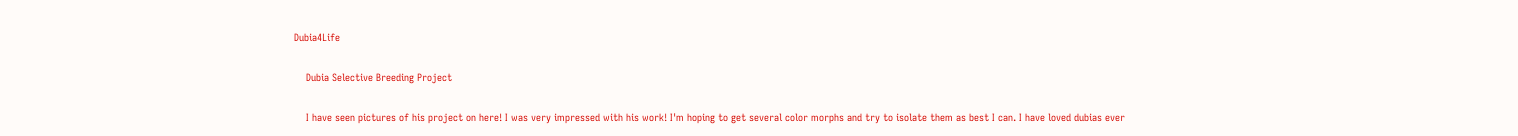Dubia4Life

    Dubia Selective Breeding Project

    I have seen pictures of his project on here! I was very impressed with his work! I'm hoping to get several color morphs and try to isolate them as best I can. I have loved dubias ever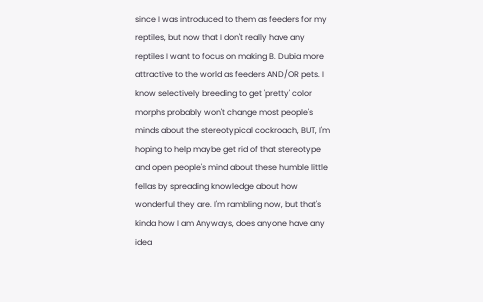since I was introduced to them as feeders for my reptiles, but now that I don't really have any reptiles I want to focus on making B. Dubia more attractive to the world as feeders AND/OR pets. I know selectively breeding to get 'pretty' color morphs probably won't change most people's minds about the stereotypical cockroach, BUT, I'm hoping to help maybe get rid of that stereotype and open people's mind about these humble little fellas by spreading knowledge about how wonderful they are. I'm rambling now, but that's kinda how I am Anyways, does anyone have any idea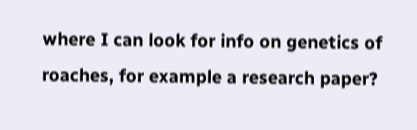where I can look for info on genetics of roaches, for example a research paper?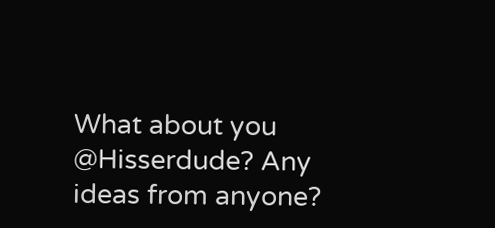What about you @Hisserdude? Any ideas from anyone?